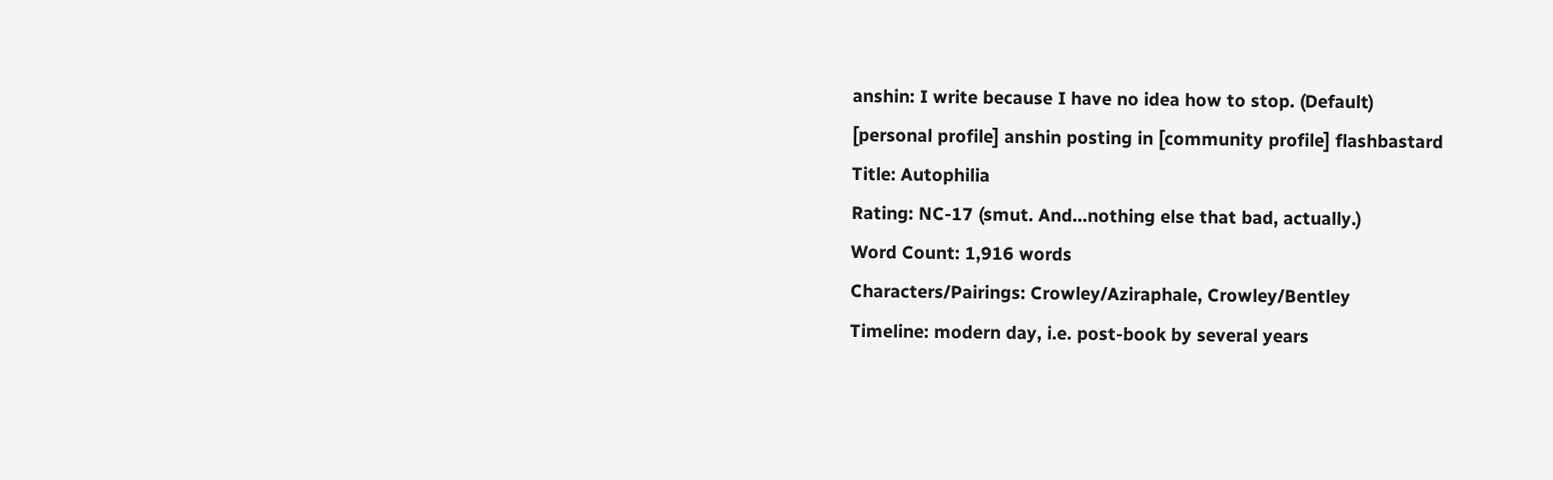anshin: I write because I have no idea how to stop. (Default)
[personal profile] anshin posting in [community profile] flashbastard
Title: Autophilia
Rating: NC-17 (smut. And...nothing else that bad, actually.)
Word Count: 1,916 words
Characters/Pairings: Crowley/Aziraphale, Crowley/Bentley
Timeline: modern day, i.e. post-book by several years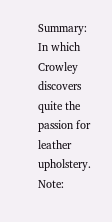Summary: In which Crowley discovers quite the passion for leather upholstery.
Note: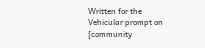Written for the Vehicular prompt on [community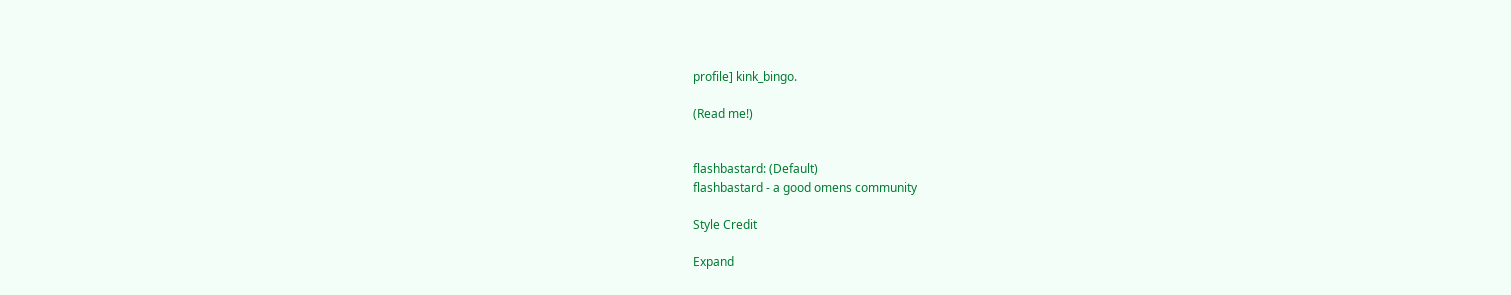profile] kink_bingo.

(Read me!)


flashbastard: (Default)
flashbastard - a good omens community

Style Credit

Expand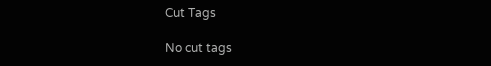Cut Tags

No cut tags